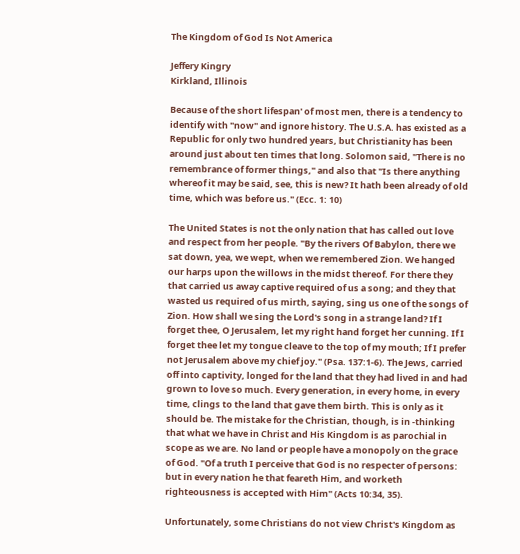The Kingdom of God Is Not America

Jeffery Kingry
Kirkland, Illinois

Because of the short lifespan' of most men, there is a tendency to identify with "now" and ignore history. The U.S.A. has existed as a Republic for only two hundred years, but Christianity has been around just about ten times that long. Solomon said, "There is no remembrance of former things," and also that "Is there anything whereof it may be said, see, this is new? It hath been already of old time, which was before us." (Ecc. 1: 10)

The United States is not the only nation that has called out love and respect from her people. "By the rivers Of Babylon, there we sat down, yea, we wept, when we remembered Zion. We hanged our harps upon the willows in the midst thereof. For there they that carried us away captive required of us a song; and they that wasted us required of us mirth, saying, sing us one of the songs of Zion. How shall we sing the Lord's song in a strange land? If I forget thee, O Jerusalem, let my right hand forget her cunning. If I forget thee let my tongue cleave to the top of my mouth; If I prefer not Jerusalem above my chief joy." (Psa. 137:1-6). The Jews, carried off into captivity, longed for the land that they had lived in and had grown to love so much. Every generation, in every home, in every time, clings to the land that gave them birth. This is only as it should be. The mistake for the Christian, though, is in -thinking that what we have in Christ and His Kingdom is as parochial in scope as we are. No land or people have a monopoly on the grace of God. "Of a truth I perceive that God is no respecter of persons: but in every nation he that feareth Him, and worketh righteousness is accepted with Him" (Acts 10:34, 35).

Unfortunately, some Christians do not view Christ's Kingdom as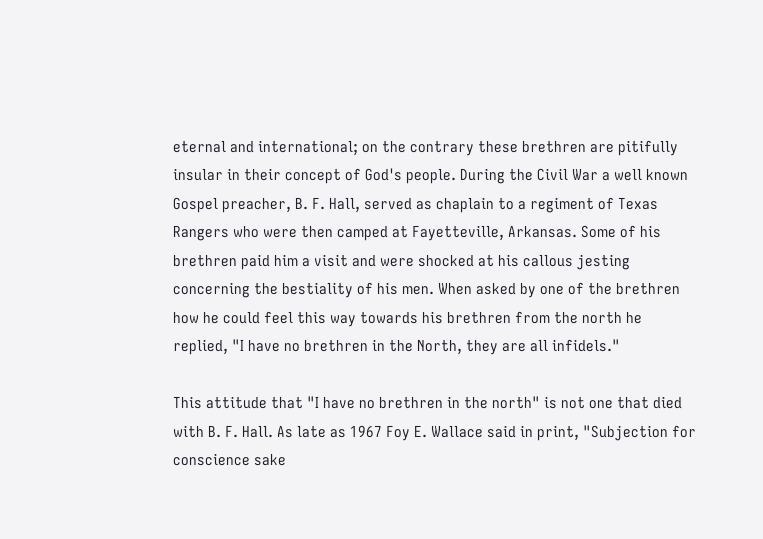eternal and international; on the contrary these brethren are pitifully insular in their concept of God's people. During the Civil War a well known Gospel preacher, B. F. Hall, served as chaplain to a regiment of Texas Rangers who were then camped at Fayetteville, Arkansas. Some of his brethren paid him a visit and were shocked at his callous jesting concerning the bestiality of his men. When asked by one of the brethren how he could feel this way towards his brethren from the north he replied, "I have no brethren in the North, they are all infidels."

This attitude that "I have no brethren in the north" is not one that died with B. F. Hall. As late as 1967 Foy E. Wallace said in print, "Subjection for conscience sake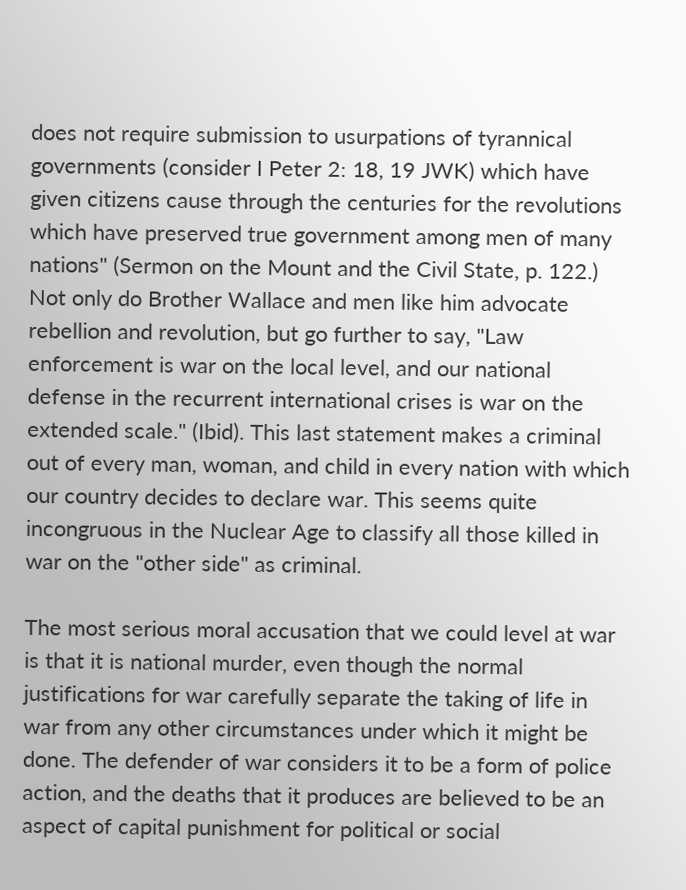does not require submission to usurpations of tyrannical governments (consider I Peter 2: 18, 19 JWK) which have given citizens cause through the centuries for the revolutions which have preserved true government among men of many nations" (Sermon on the Mount and the Civil State, p. 122.) Not only do Brother Wallace and men like him advocate rebellion and revolution, but go further to say, "Law enforcement is war on the local level, and our national defense in the recurrent international crises is war on the extended scale." (Ibid). This last statement makes a criminal out of every man, woman, and child in every nation with which our country decides to declare war. This seems quite incongruous in the Nuclear Age to classify all those killed in war on the "other side" as criminal.

The most serious moral accusation that we could level at war is that it is national murder, even though the normal justifications for war carefully separate the taking of life in war from any other circumstances under which it might be done. The defender of war considers it to be a form of police action, and the deaths that it produces are believed to be an aspect of capital punishment for political or social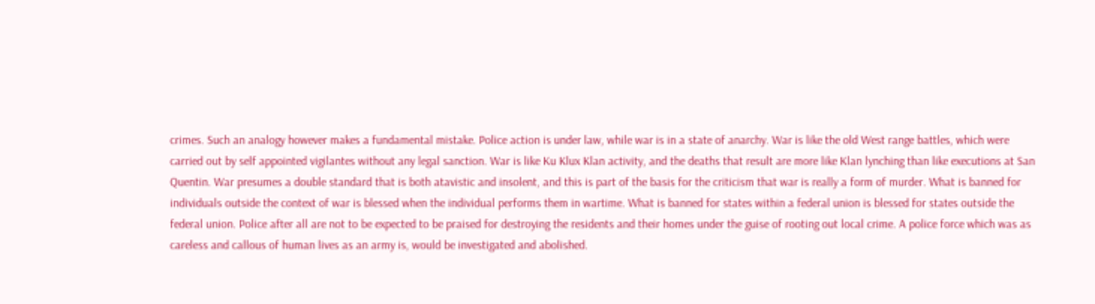crimes. Such an analogy however makes a fundamental mistake. Police action is under law, while war is in a state of anarchy. War is like the old West range battles, which were carried out by self appointed vigilantes without any legal sanction. War is like Ku Klux Klan activity, and the deaths that result are more like Klan lynching than like executions at San Quentin. War presumes a double standard that is both atavistic and insolent, and this is part of the basis for the criticism that war is really a form of murder. What is banned for individuals outside the context of war is blessed when the individual performs them in wartime. What is banned for states within a federal union is blessed for states outside the federal union. Police after all are not to be expected to be praised for destroying the residents and their homes under the guise of rooting out local crime. A police force which was as careless and callous of human lives as an army is, would be investigated and abolished.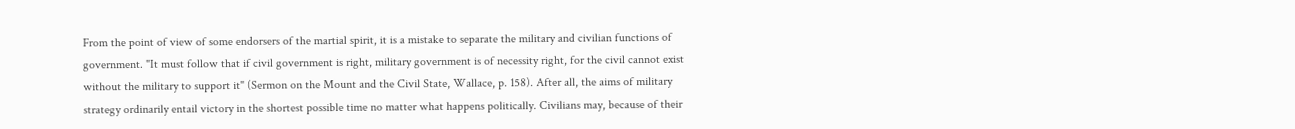From the point of view of some endorsers of the martial spirit, it is a mistake to separate the military and civilian functions of government. "It must follow that if civil government is right, military government is of necessity right, for the civil cannot exist without the military to support it" (Sermon on the Mount and the Civil State, Wallace, p. 158). After all, the aims of military strategy ordinarily entail victory in the shortest possible time no matter what happens politically. Civilians may, because of their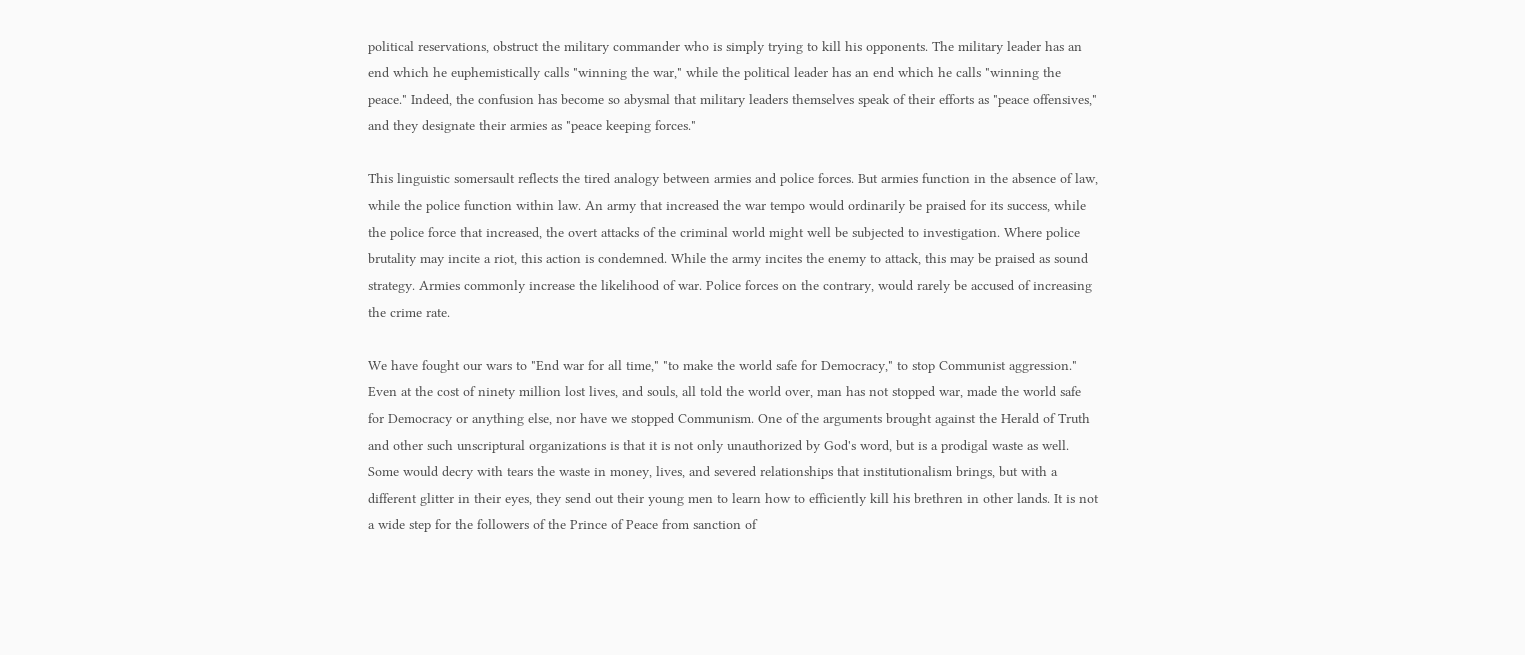political reservations, obstruct the military commander who is simply trying to kill his opponents. The military leader has an end which he euphemistically calls "winning the war," while the political leader has an end which he calls "winning the peace." Indeed, the confusion has become so abysmal that military leaders themselves speak of their efforts as "peace offensives," and they designate their armies as "peace keeping forces."

This linguistic somersault reflects the tired analogy between armies and police forces. But armies function in the absence of law, while the police function within law. An army that increased the war tempo would ordinarily be praised for its success, while the police force that increased, the overt attacks of the criminal world might well be subjected to investigation. Where police brutality may incite a riot, this action is condemned. While the army incites the enemy to attack, this may be praised as sound strategy. Armies commonly increase the likelihood of war. Police forces on the contrary, would rarely be accused of increasing the crime rate.

We have fought our wars to "End war for all time," "to make the world safe for Democracy," to stop Communist aggression." Even at the cost of ninety million lost lives, and souls, all told the world over, man has not stopped war, made the world safe for Democracy or anything else, nor have we stopped Communism. One of the arguments brought against the Herald of Truth and other such unscriptural organizations is that it is not only unauthorized by God's word, but is a prodigal waste as well. Some would decry with tears the waste in money, lives, and severed relationships that institutionalism brings, but with a different glitter in their eyes, they send out their young men to learn how to efficiently kill his brethren in other lands. It is not a wide step for the followers of the Prince of Peace from sanction of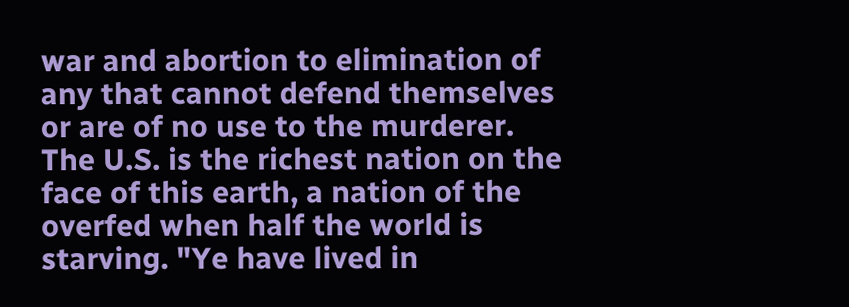war and abortion to elimination of any that cannot defend themselves or are of no use to the murderer. The U.S. is the richest nation on the face of this earth, a nation of the overfed when half the world is starving. "Ye have lived in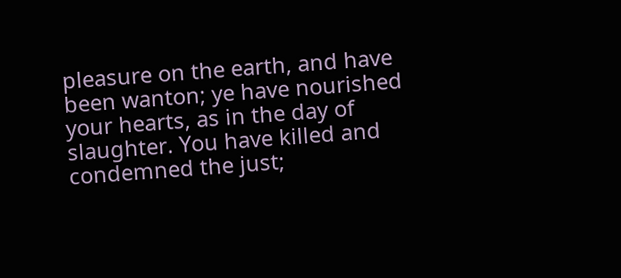pleasure on the earth, and have been wanton; ye have nourished your hearts, as in the day of slaughter. You have killed and condemned the just;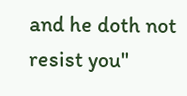and he doth not resist you"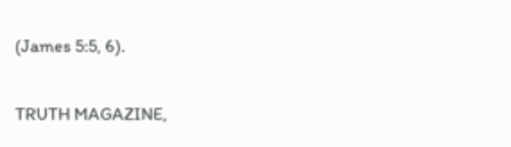(James 5:5, 6).

TRUTH MAGAZINE,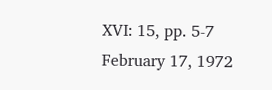XVI: 15, pp. 5-7
February 17, 1972